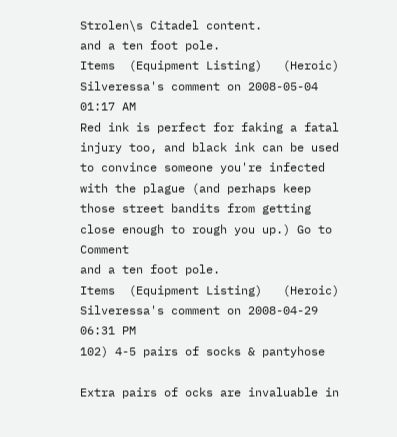Strolen\s Citadel content.
and a ten foot pole.
Items  (Equipment Listing)   (Heroic)
Silveressa's comment on 2008-05-04 01:17 AM
Red ink is perfect for faking a fatal injury too, and black ink can be used to convince someone you're infected with the plague (and perhaps keep those street bandits from getting close enough to rough you up.) Go to Comment
and a ten foot pole.
Items  (Equipment Listing)   (Heroic)
Silveressa's comment on 2008-04-29 06:31 PM
102) 4-5 pairs of socks & pantyhose

Extra pairs of ocks are invaluable in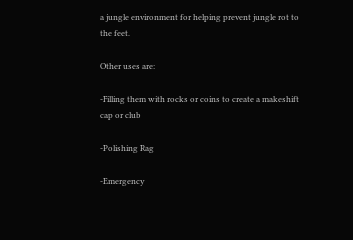a jungle environment for helping prevent jungle rot to the feet.

Other uses are:

-Filling them with rocks or coins to create a makeshift cap or club

-Polishing Rag

-Emergency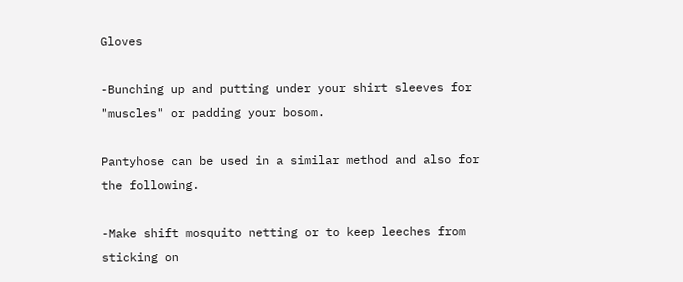Gloves

-Bunching up and putting under your shirt sleeves for "muscles" or padding your bosom.

Pantyhose can be used in a similar method and also for the following.

-Make shift mosquito netting or to keep leeches from sticking on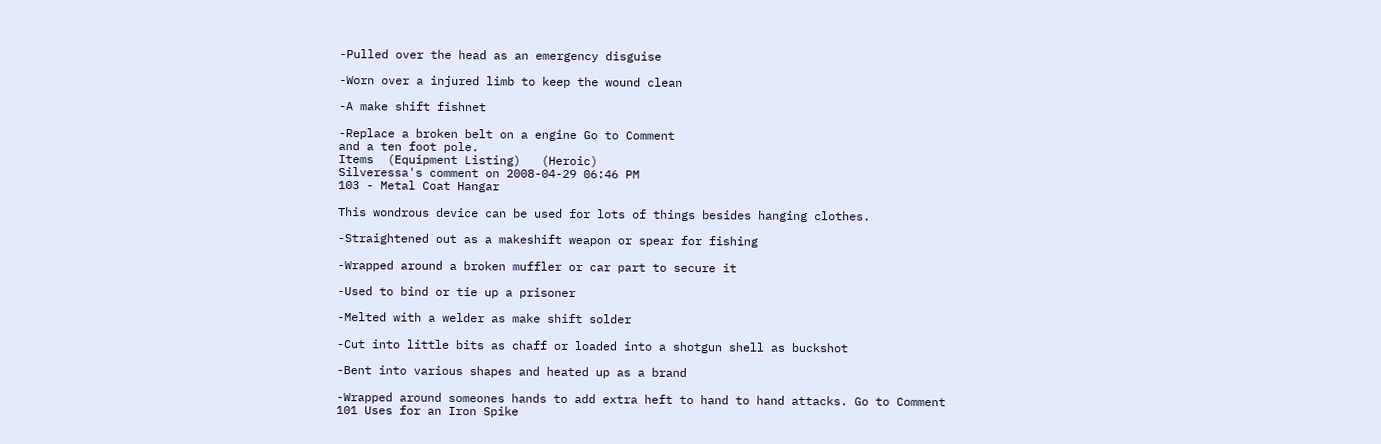-Pulled over the head as an emergency disguise

-Worn over a injured limb to keep the wound clean

-A make shift fishnet

-Replace a broken belt on a engine Go to Comment
and a ten foot pole.
Items  (Equipment Listing)   (Heroic)
Silveressa's comment on 2008-04-29 06:46 PM
103 - Metal Coat Hangar

This wondrous device can be used for lots of things besides hanging clothes.

-Straightened out as a makeshift weapon or spear for fishing

-Wrapped around a broken muffler or car part to secure it

-Used to bind or tie up a prisoner

-Melted with a welder as make shift solder

-Cut into little bits as chaff or loaded into a shotgun shell as buckshot

-Bent into various shapes and heated up as a brand

-Wrapped around someones hands to add extra heft to hand to hand attacks. Go to Comment
101 Uses for an Iron Spike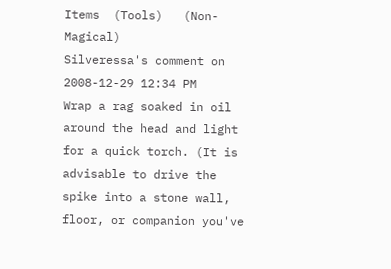Items  (Tools)   (Non-Magical)
Silveressa's comment on 2008-12-29 12:34 PM
Wrap a rag soaked in oil around the head and light for a quick torch. (It is advisable to drive the spike into a stone wall, floor, or companion you've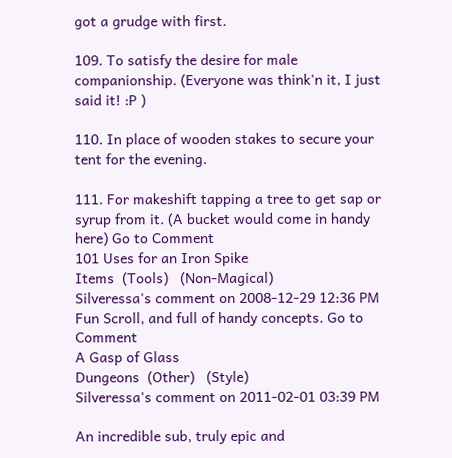got a grudge with first.

109. To satisfy the desire for male companionship. (Everyone was think'n it, I just said it! :P )

110. In place of wooden stakes to secure your tent for the evening.

111. For makeshift tapping a tree to get sap or syrup from it. (A bucket would come in handy here) Go to Comment
101 Uses for an Iron Spike
Items  (Tools)   (Non-Magical)
Silveressa's comment on 2008-12-29 12:36 PM
Fun Scroll, and full of handy concepts. Go to Comment
A Gasp of Glass
Dungeons  (Other)   (Style)
Silveressa's comment on 2011-02-01 03:39 PM

An incredible sub, truly epic and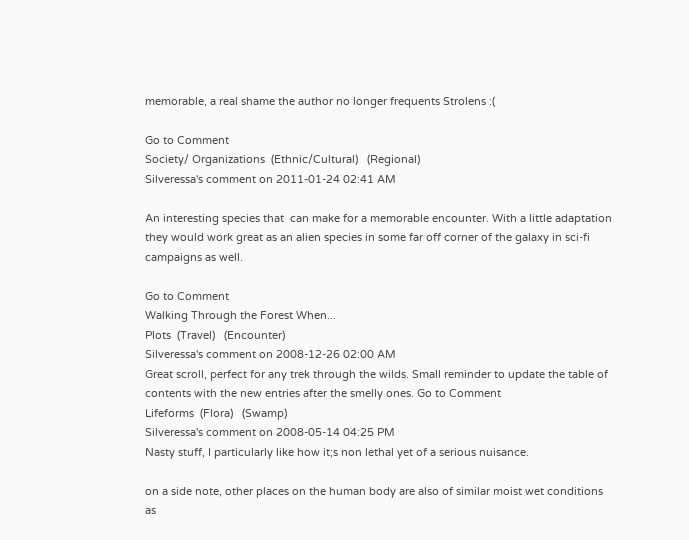memorable, a real shame the author no longer frequents Strolens :(

Go to Comment
Society/ Organizations  (Ethnic/Cultural)   (Regional)
Silveressa's comment on 2011-01-24 02:41 AM

An interesting species that  can make for a memorable encounter. With a little adaptation they would work great as an alien species in some far off corner of the galaxy in sci-fi campaigns as well.

Go to Comment
Walking Through the Forest When...
Plots  (Travel)   (Encounter)
Silveressa's comment on 2008-12-26 02:00 AM
Great scroll, perfect for any trek through the wilds. Small reminder to update the table of contents with the new entries after the smelly ones. Go to Comment
Lifeforms  (Flora)   (Swamp)
Silveressa's comment on 2008-05-14 04:25 PM
Nasty stuff, I particularly like how it;s non lethal yet of a serious nuisance.

on a side note, other places on the human body are also of similar moist wet conditions as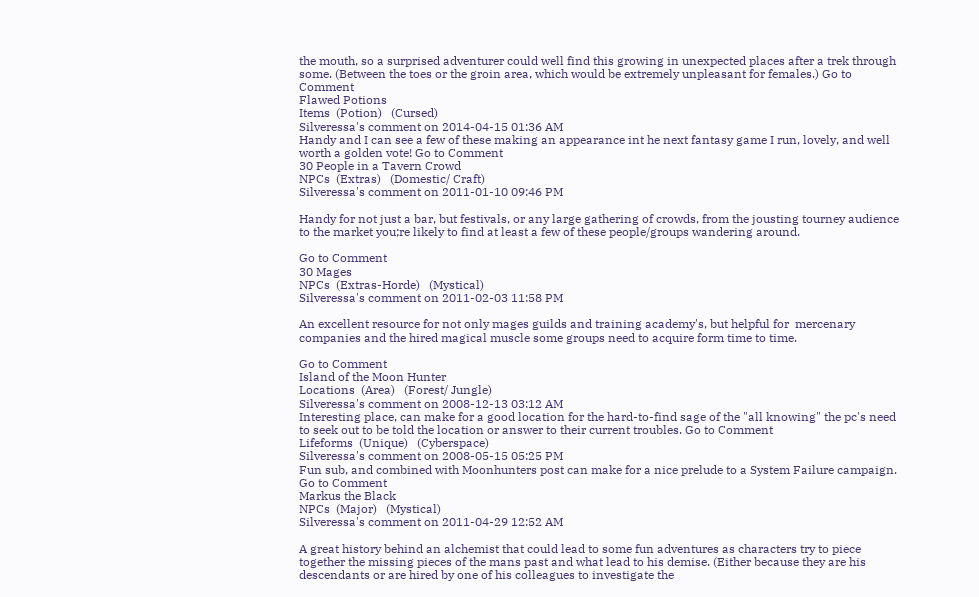the mouth, so a surprised adventurer could well find this growing in unexpected places after a trek through some. (Between the toes or the groin area, which would be extremely unpleasant for females.) Go to Comment
Flawed Potions
Items  (Potion)   (Cursed)
Silveressa's comment on 2014-04-15 01:36 AM
Handy and I can see a few of these making an appearance int he next fantasy game I run, lovely, and well worth a golden vote! Go to Comment
30 People in a Tavern Crowd
NPCs  (Extras)   (Domestic/ Craft)
Silveressa's comment on 2011-01-10 09:46 PM

Handy for not just a bar, but festivals, or any large gathering of crowds, from the jousting tourney audience to the market you;re likely to find at least a few of these people/groups wandering around.

Go to Comment
30 Mages
NPCs  (Extras-Horde)   (Mystical)
Silveressa's comment on 2011-02-03 11:58 PM

An excellent resource for not only mages guilds and training academy's, but helpful for  mercenary companies and the hired magical muscle some groups need to acquire form time to time.

Go to Comment
Island of the Moon Hunter
Locations  (Area)   (Forest/ Jungle)
Silveressa's comment on 2008-12-13 03:12 AM
Interesting place, can make for a good location for the hard-to-find sage of the "all knowing" the pc's need to seek out to be told the location or answer to their current troubles. Go to Comment
Lifeforms  (Unique)   (Cyberspace)
Silveressa's comment on 2008-05-15 05:25 PM
Fun sub, and combined with Moonhunters post can make for a nice prelude to a System Failure campaign. Go to Comment
Markus the Black
NPCs  (Major)   (Mystical)
Silveressa's comment on 2011-04-29 12:52 AM

A great history behind an alchemist that could lead to some fun adventures as characters try to piece together the missing pieces of the mans past and what lead to his demise. (Either because they are his descendants or are hired by one of his colleagues to investigate the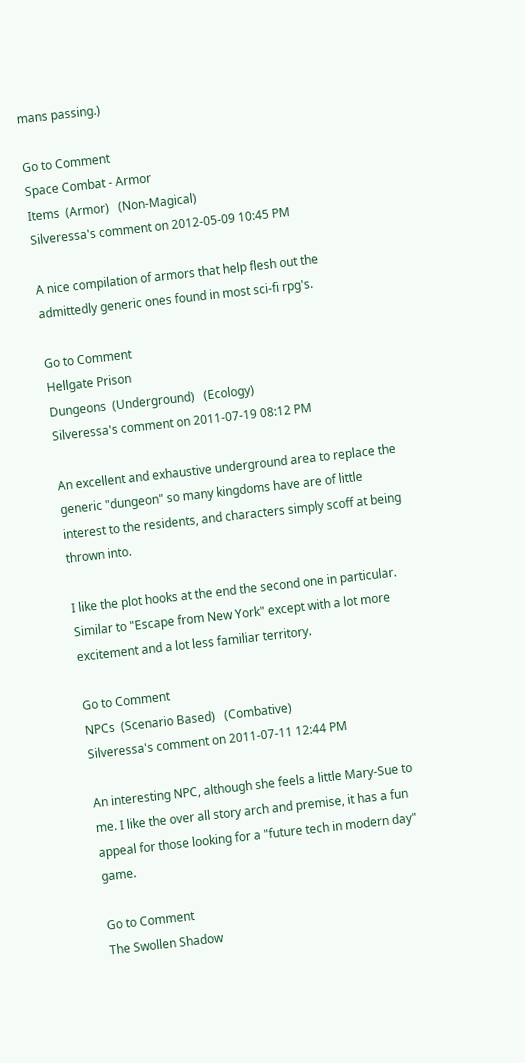mans passing.)

Go to Comment
Space Combat - Armor
Items  (Armor)   (Non-Magical)
Silveressa's comment on 2012-05-09 10:45 PM

A nice compilation of armors that help flesh out the admittedly generic ones found in most sci-fi rpg's.

Go to Comment
Hellgate Prison
Dungeons  (Underground)   (Ecology)
Silveressa's comment on 2011-07-19 08:12 PM

An excellent and exhaustive underground area to replace the generic "dungeon" so many kingdoms have are of little interest to the residents, and characters simply scoff at being  thrown into.

I like the plot hooks at the end the second one in particular. Similar to "Escape from New York" except with a lot more excitement and a lot less familiar territory.

Go to Comment
NPCs  (Scenario Based)   (Combative)
Silveressa's comment on 2011-07-11 12:44 PM

An interesting NPC, although she feels a little Mary-Sue to me. I like the over all story arch and premise, it has a fun appeal for those looking for a "future tech in modern day" game.

Go to Comment
The Swollen Shadow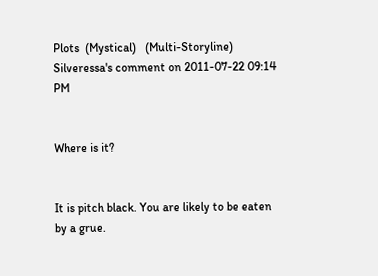Plots  (Mystical)   (Multi-Storyline)
Silveressa's comment on 2011-07-22 09:14 PM


Where is it?


It is pitch black. You are likely to be eaten by a grue.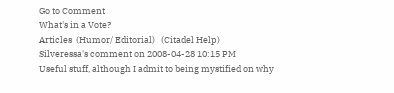Go to Comment
What's in a Vote?
Articles  (Humor/ Editorial)   (Citadel Help)
Silveressa's comment on 2008-04-28 10:15 PM
Useful stuff, although I admit to being mystified on why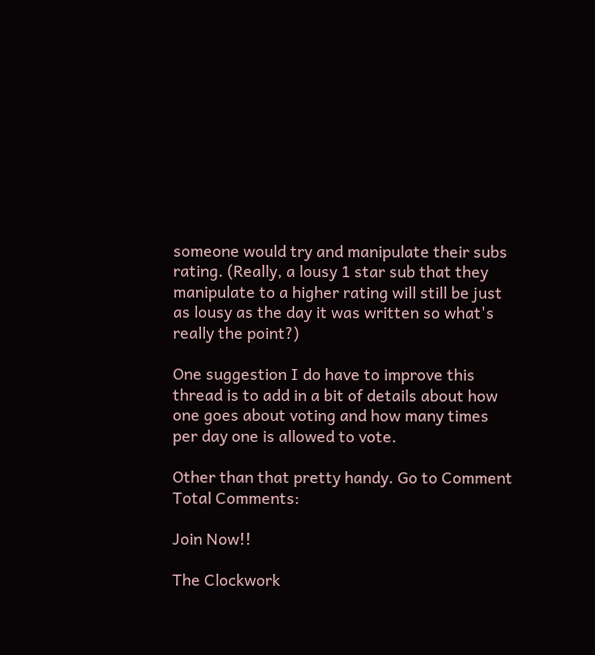someone would try and manipulate their subs rating. (Really, a lousy 1 star sub that they manipulate to a higher rating will still be just as lousy as the day it was written so what's really the point?)

One suggestion I do have to improve this thread is to add in a bit of details about how one goes about voting and how many times per day one is allowed to vote.

Other than that pretty handy. Go to Comment
Total Comments:

Join Now!!

The Clockwork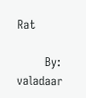Rat

       By: valadaar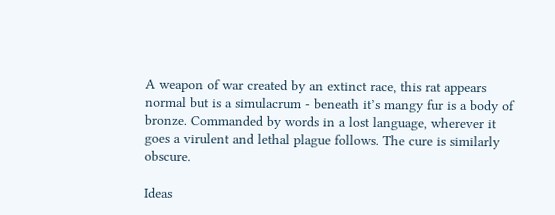A weapon of war created by an extinct race, this rat appears normal but is a simulacrum - beneath it’s mangy fur is a body of bronze. Commanded by words in a lost language, wherever it goes a virulent and lethal plague follows. The cure is similarly obscure.

Ideas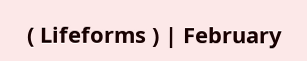( Lifeforms ) | February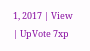1, 2017 | View | UpVote 7xp